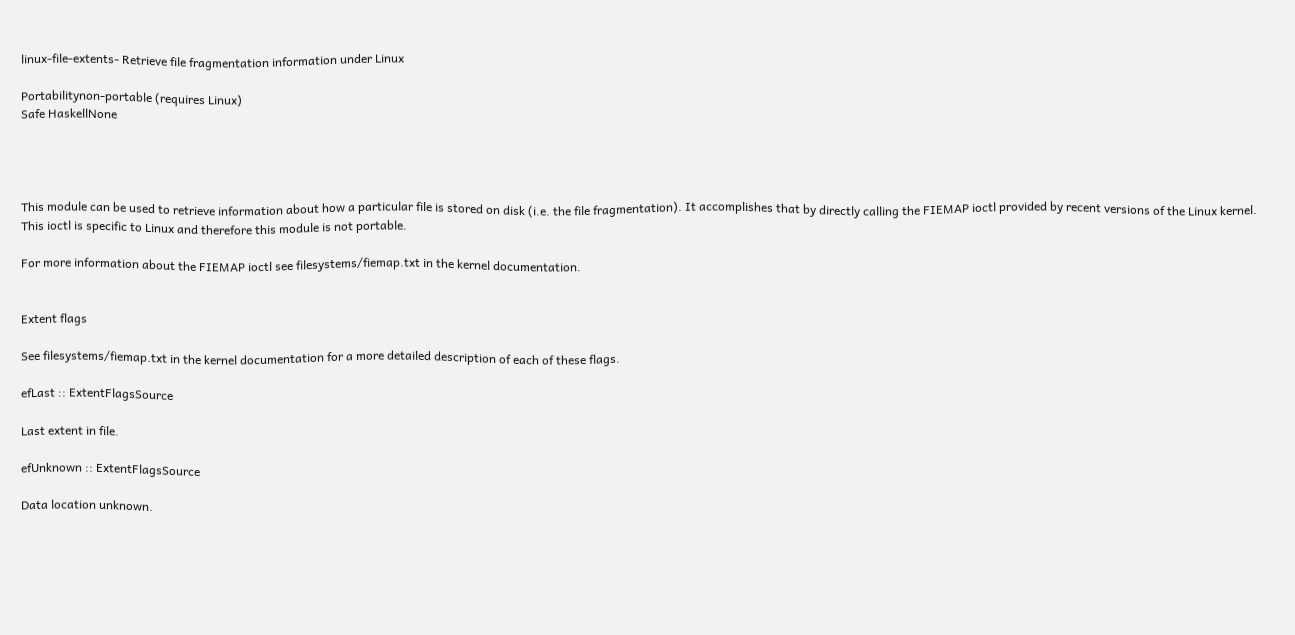linux-file-extents- Retrieve file fragmentation information under Linux

Portabilitynon-portable (requires Linux)
Safe HaskellNone




This module can be used to retrieve information about how a particular file is stored on disk (i.e. the file fragmentation). It accomplishes that by directly calling the FIEMAP ioctl provided by recent versions of the Linux kernel. This ioctl is specific to Linux and therefore this module is not portable.

For more information about the FIEMAP ioctl see filesystems/fiemap.txt in the kernel documentation.


Extent flags

See filesystems/fiemap.txt in the kernel documentation for a more detailed description of each of these flags.

efLast :: ExtentFlagsSource

Last extent in file.

efUnknown :: ExtentFlagsSource

Data location unknown.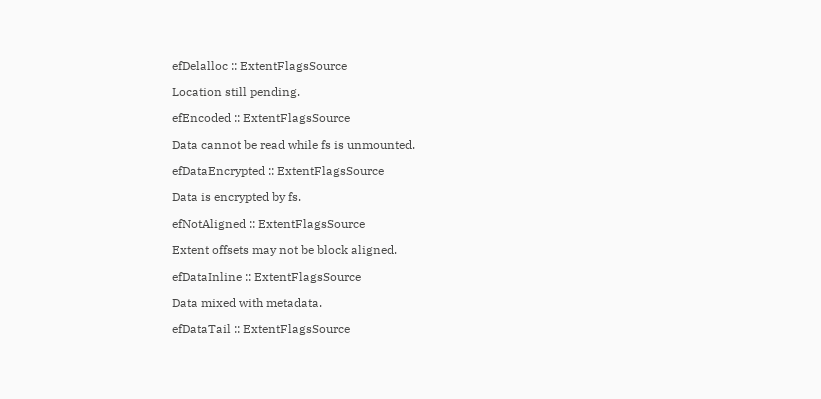efDelalloc :: ExtentFlagsSource

Location still pending.

efEncoded :: ExtentFlagsSource

Data cannot be read while fs is unmounted.

efDataEncrypted :: ExtentFlagsSource

Data is encrypted by fs.

efNotAligned :: ExtentFlagsSource

Extent offsets may not be block aligned.

efDataInline :: ExtentFlagsSource

Data mixed with metadata.

efDataTail :: ExtentFlagsSource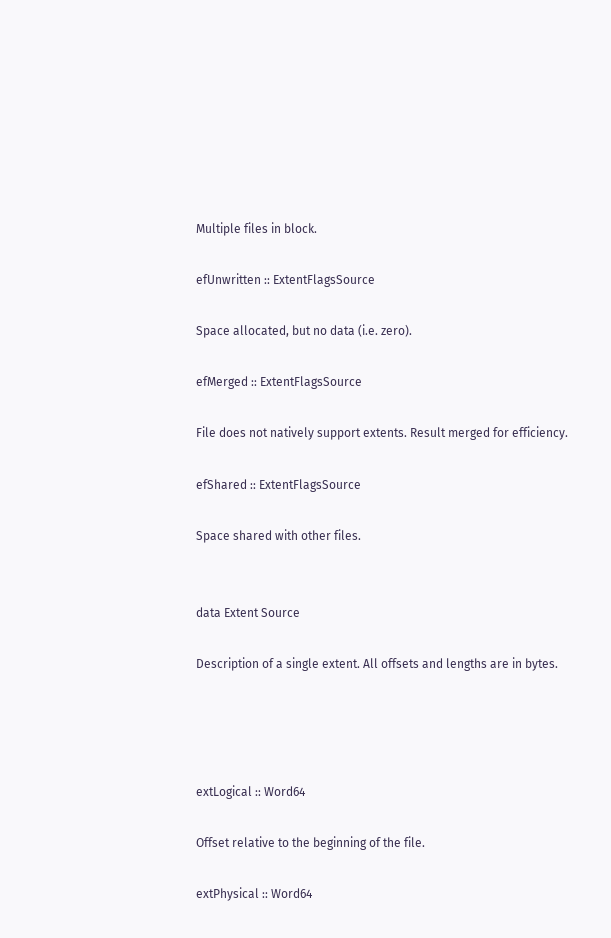Multiple files in block.

efUnwritten :: ExtentFlagsSource

Space allocated, but no data (i.e. zero).

efMerged :: ExtentFlagsSource

File does not natively support extents. Result merged for efficiency.

efShared :: ExtentFlagsSource

Space shared with other files.


data Extent Source

Description of a single extent. All offsets and lengths are in bytes.




extLogical :: Word64

Offset relative to the beginning of the file.

extPhysical :: Word64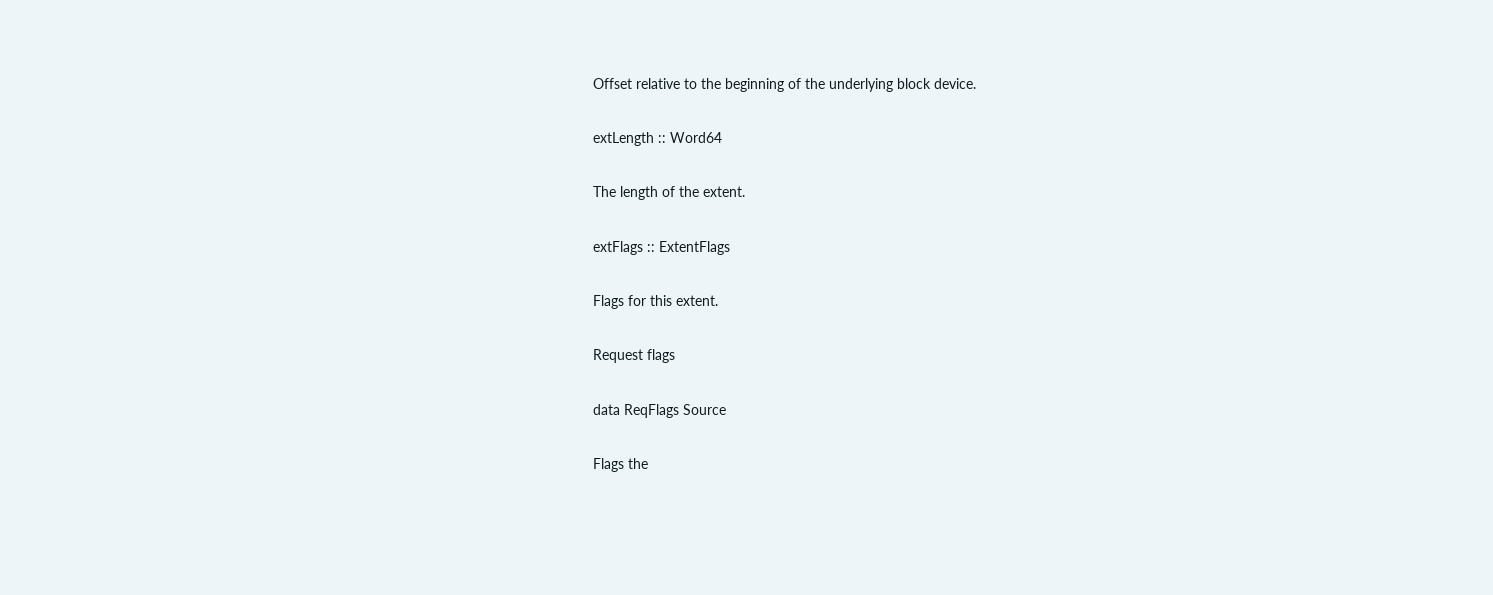Offset relative to the beginning of the underlying block device.

extLength :: Word64

The length of the extent.

extFlags :: ExtentFlags

Flags for this extent.

Request flags

data ReqFlags Source

Flags the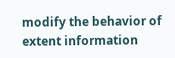modify the behavior of extent information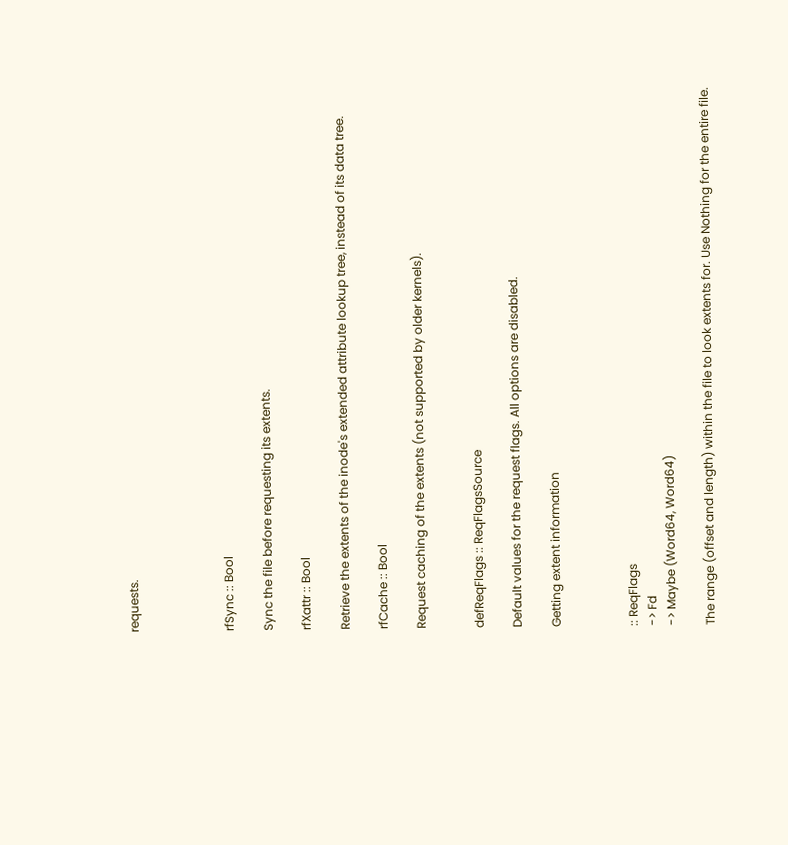requests.




rfSync :: Bool

Sync the file before requesting its extents.

rfXattr :: Bool

Retrieve the extents of the inode's extended attribute lookup tree, instead of its data tree.

rfCache :: Bool

Request caching of the extents (not supported by older kernels).


defReqFlags :: ReqFlagsSource

Default values for the request flags. All options are disabled.

Getting extent information



:: ReqFlags
-> Fd
-> Maybe (Word64, Word64)

The range (offset and length) within the file to look extents for. Use Nothing for the entire file.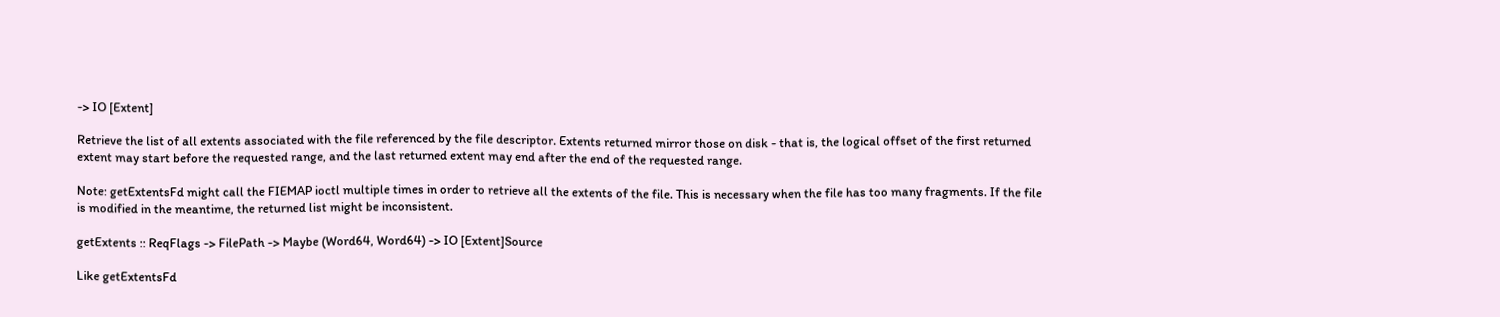-> IO [Extent]

Retrieve the list of all extents associated with the file referenced by the file descriptor. Extents returned mirror those on disk - that is, the logical offset of the first returned extent may start before the requested range, and the last returned extent may end after the end of the requested range.

Note: getExtentsFd might call the FIEMAP ioctl multiple times in order to retrieve all the extents of the file. This is necessary when the file has too many fragments. If the file is modified in the meantime, the returned list might be inconsistent.

getExtents :: ReqFlags -> FilePath -> Maybe (Word64, Word64) -> IO [Extent]Source

Like getExtentsFd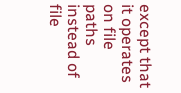except that it operates on file paths instead of file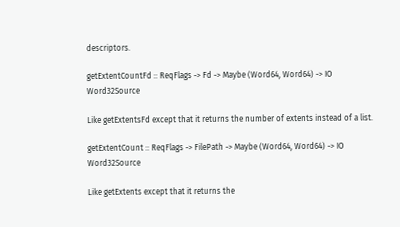descriptors.

getExtentCountFd :: ReqFlags -> Fd -> Maybe (Word64, Word64) -> IO Word32Source

Like getExtentsFd except that it returns the number of extents instead of a list.

getExtentCount :: ReqFlags -> FilePath -> Maybe (Word64, Word64) -> IO Word32Source

Like getExtents except that it returns the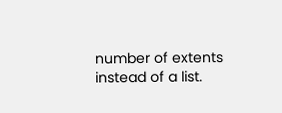number of extents instead of a list.